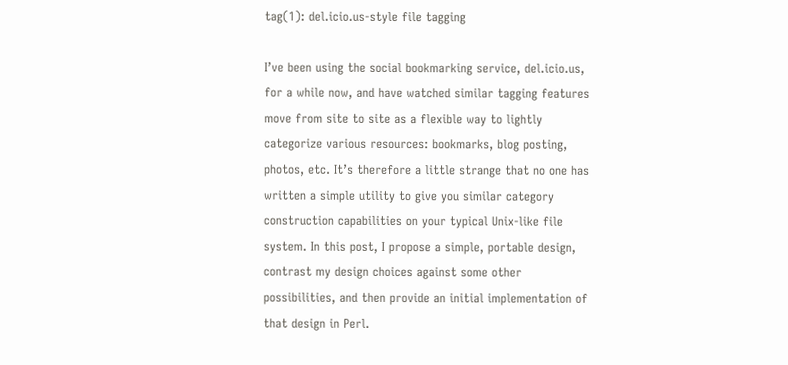tag(1): del.icio.us-style file tagging

I’ve been using the social bookmarking service, del.icio.us, for a while now, and have watched similar tagging features move from site to site as a flexible way to lightly categorize various resources: bookmarks, blog posting, photos, etc. It’s therefore a little strange that no one has written a simple utility to give you similar category construction capabilities on your typical Unix-like file system. In this post, I propose a simple, portable design, contrast my design choices against some other possibilities, and then provide an initial implementation of that design in Perl.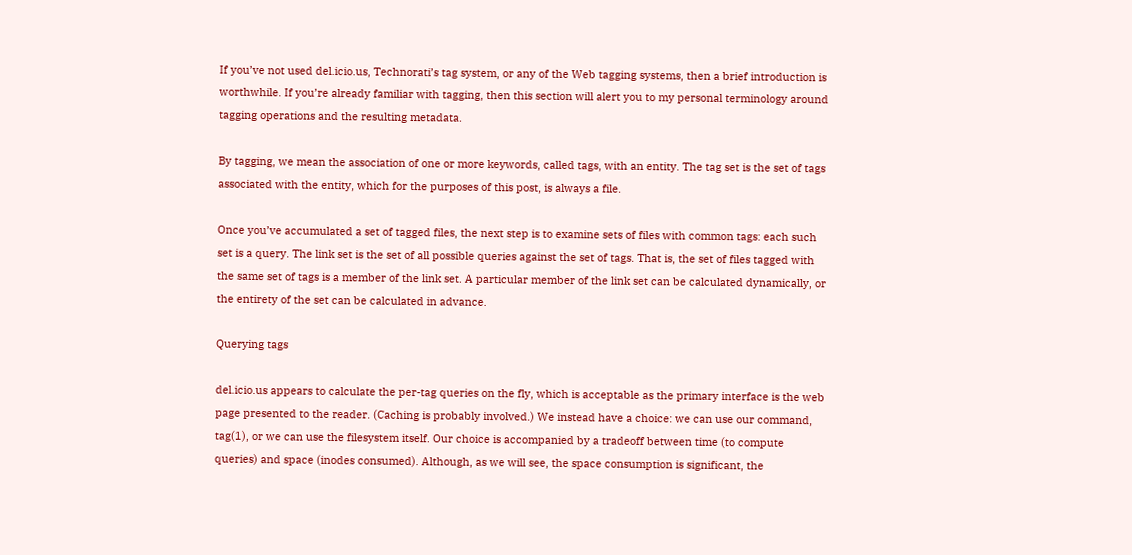If you’ve not used del.icio.us, Technorati’s tag system, or any of the Web tagging systems, then a brief introduction is worthwhile. If you’re already familiar with tagging, then this section will alert you to my personal terminology around tagging operations and the resulting metadata.

By tagging, we mean the association of one or more keywords, called tags, with an entity. The tag set is the set of tags associated with the entity, which for the purposes of this post, is always a file.

Once you’ve accumulated a set of tagged files, the next step is to examine sets of files with common tags: each such set is a query. The link set is the set of all possible queries against the set of tags. That is, the set of files tagged with the same set of tags is a member of the link set. A particular member of the link set can be calculated dynamically, or the entirety of the set can be calculated in advance.

Querying tags

del.icio.us appears to calculate the per-tag queries on the fly, which is acceptable as the primary interface is the web page presented to the reader. (Caching is probably involved.) We instead have a choice: we can use our command, tag(1), or we can use the filesystem itself. Our choice is accompanied by a tradeoff between time (to compute queries) and space (inodes consumed). Although, as we will see, the space consumption is significant, the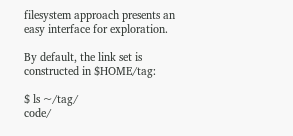filesystem approach presents an easy interface for exploration.

By default, the link set is constructed in $HOME/tag:

$ ls ~/tag/
code/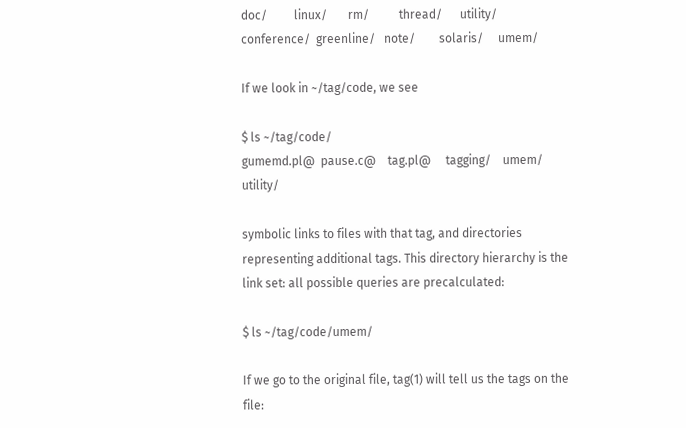doc/         linux/       rm/          thread/      utility/
conference/  greenline/   note/        solaris/     umem/

If we look in ~/tag/code, we see

$ ls ~/tag/code/
gumemd.pl@  pause.c@    tag.pl@     tagging/    umem/       utility/

symbolic links to files with that tag, and directories representing additional tags. This directory hierarchy is the link set: all possible queries are precalculated:

$ ls ~/tag/code/umem/

If we go to the original file, tag(1) will tell us the tags on the file: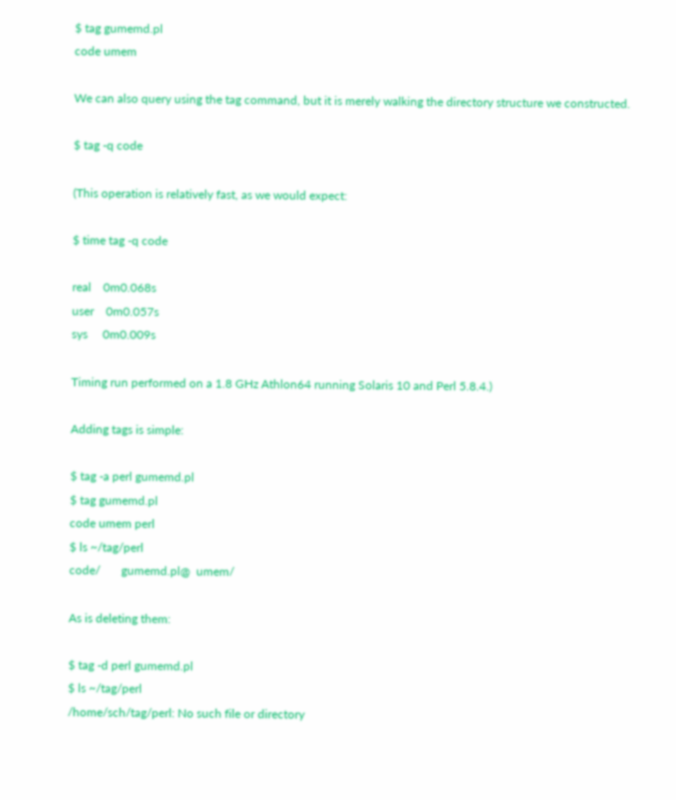$ tag gumemd.pl
code umem

We can also query using the tag command, but it is merely walking the directory structure we constructed.

$ tag -q code

(This operation is relatively fast, as we would expect:

$ time tag -q code

real    0m0.068s
user    0m0.057s
sys     0m0.009s

Timing run performed on a 1.8 GHz Athlon64 running Solaris 10 and Perl 5.8.4.)

Adding tags is simple:

$ tag -a perl gumemd.pl
$ tag gumemd.pl
code umem perl
$ ls ~/tag/perl
code/       gumemd.pl@  umem/

As is deleting them:

$ tag -d perl gumemd.pl
$ ls ~/tag/perl
/home/sch/tag/perl: No such file or directory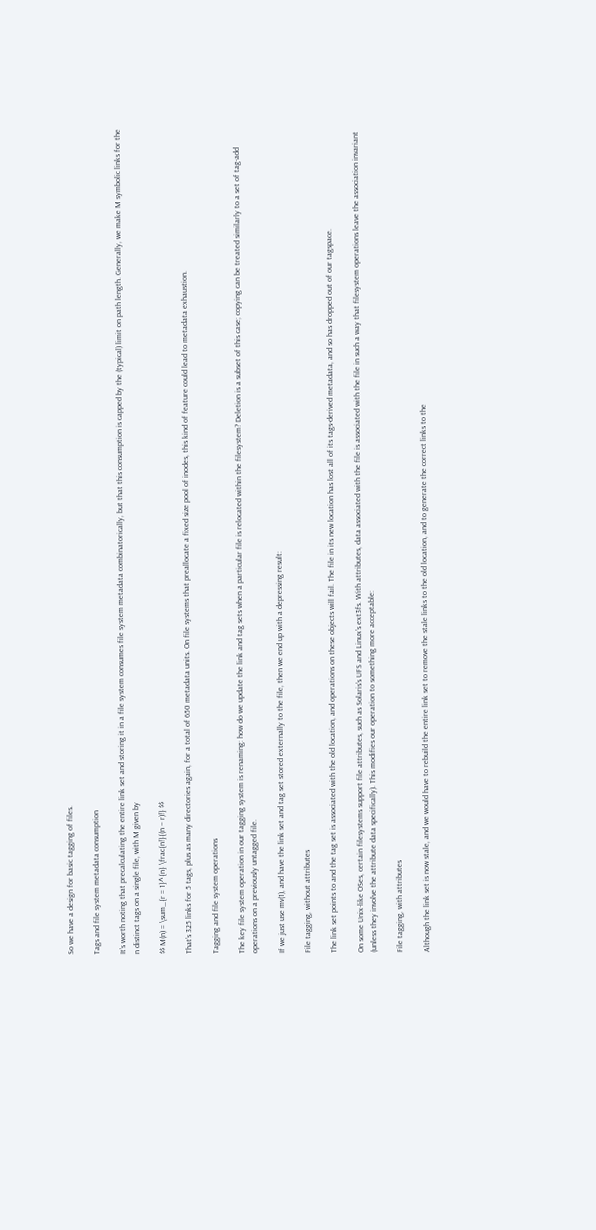So we have a design for basic tagging of files.

Tags and file system metadata consumption

It’s worth noting that precalculating the entire link set and storing it in a file system consumes file system metadata combinatorically, but that this consumption is capped by the (typical) limit on path length. Generally, we make M symbolic links for the n distinct tags on a single file, with M given by

$$ M(n) = \sum_{r = 1}^{n} \frac{n!}{(n – r)!} $$

That’s 325 links for 5 tags, plus as many directories again, for a total of 650 metadata units. On file systems that preallocate a fixed size pool of inodes, this kind of feature could lead to metadata exhaustion.

Tagging and file system operations

The key file system operation in our tagging system is renaming: how do we update the link and tag sets when a particular file is relocated within the filesystem? Deletion is a subset of this case; copying can be treated similarly to a set of tag-add operations on a previously untagged file.

If we just use mv(1), and have the link set and tag set stored externally to the file, then we end up with a depressing result:

File tagging, without attributes

The link set points to and the tag set is associated with the old location, and operations on these objects will fail. The file in its new location has lost all of its tags-derived metadata, and so has dropped out of our tagspace.

On some Unix-like OSes, certain filesystems support file attributes, such as Solaris’s UFS and Linux’s ext3fs. With attributes, data associated with the file is associated with the file in such a way that filesystem operations leave the association invariant (unless they involve the attribute data specifically). This modifies our operation to something more acceptable:

File tagging, with attributes

Although the link set is now stale, and we would have to rebuild the entire link set to remove the stale links to the old location, and to generate the correct links to the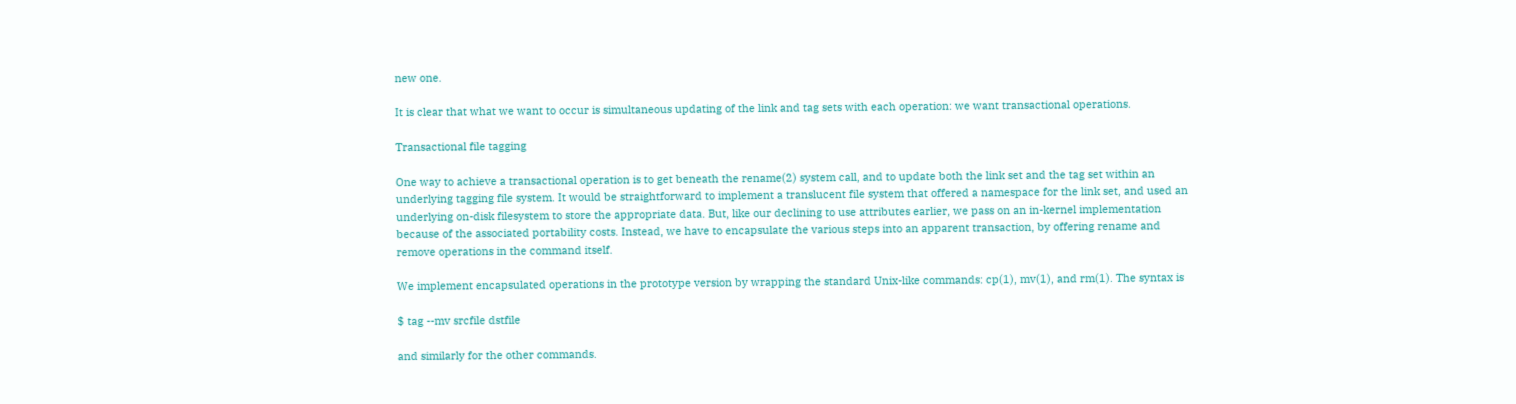new one.

It is clear that what we want to occur is simultaneous updating of the link and tag sets with each operation: we want transactional operations.

Transactional file tagging

One way to achieve a transactional operation is to get beneath the rename(2) system call, and to update both the link set and the tag set within an underlying tagging file system. It would be straightforward to implement a translucent file system that offered a namespace for the link set, and used an underlying on-disk filesystem to store the appropriate data. But, like our declining to use attributes earlier, we pass on an in-kernel implementation because of the associated portability costs. Instead, we have to encapsulate the various steps into an apparent transaction, by offering rename and remove operations in the command itself.

We implement encapsulated operations in the prototype version by wrapping the standard Unix-like commands: cp(1), mv(1), and rm(1). The syntax is

$ tag --mv srcfile dstfile

and similarly for the other commands.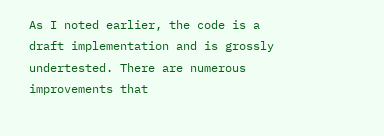As I noted earlier, the code is a draft implementation and is grossly undertested. There are numerous improvements that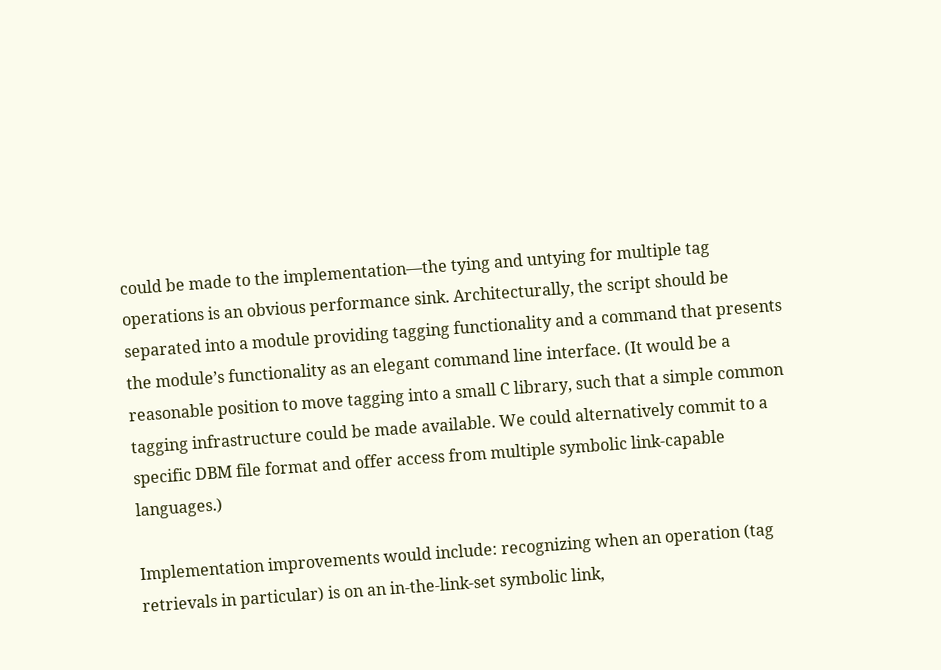could be made to the implementation—the tying and untying for multiple tag operations is an obvious performance sink. Architecturally, the script should be separated into a module providing tagging functionality and a command that presents the module’s functionality as an elegant command line interface. (It would be a reasonable position to move tagging into a small C library, such that a simple common tagging infrastructure could be made available. We could alternatively commit to a specific DBM file format and offer access from multiple symbolic link-capable languages.)

Implementation improvements would include: recognizing when an operation (tag retrievals in particular) is on an in-the-link-set symbolic link,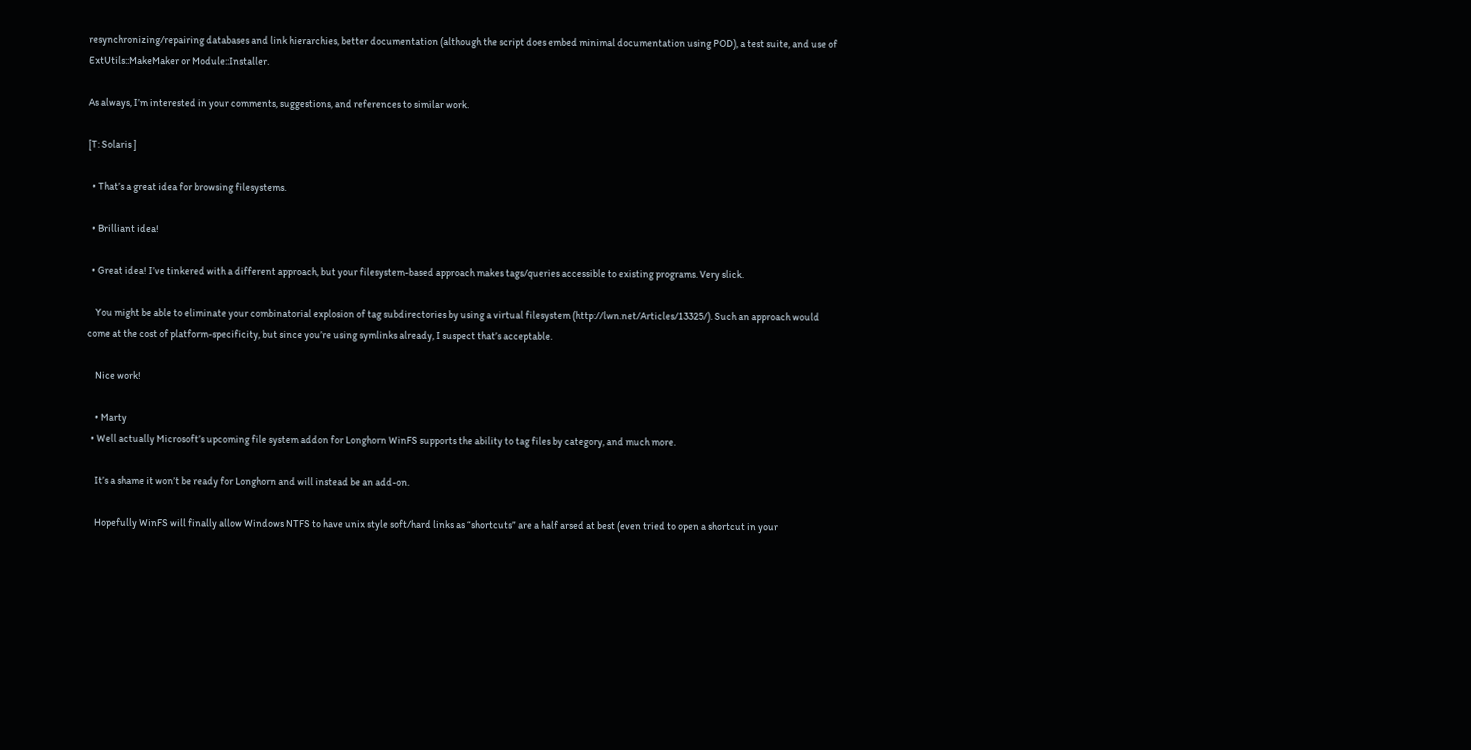resynchronizing/repairing databases and link hierarchies, better documentation (although the script does embed minimal documentation using POD), a test suite, and use of ExtUtils::MakeMaker or Module::Installer.

As always, I’m interested in your comments, suggestions, and references to similar work.

[T: Solaris ]

  • That’s a great idea for browsing filesystems.

  • Brilliant idea!

  • Great idea! I’ve tinkered with a different approach, but your filesystem-based approach makes tags/queries accessible to existing programs. Very slick.

    You might be able to eliminate your combinatorial explosion of tag subdirectories by using a virtual filesystem (http://lwn.net/Articles/13325/). Such an approach would come at the cost of platform-specificity, but since you’re using symlinks already, I suspect that’s acceptable.

    Nice work!

    • Marty
  • Well actually Microsoft’s upcoming file system addon for Longhorn WinFS supports the ability to tag files by category, and much more.

    It’s a shame it won’t be ready for Longhorn and will instead be an add-on.

    Hopefully WinFS will finally allow Windows NTFS to have unix style soft/hard links as “shortcuts” are a half arsed at best (even tried to open a shortcut in your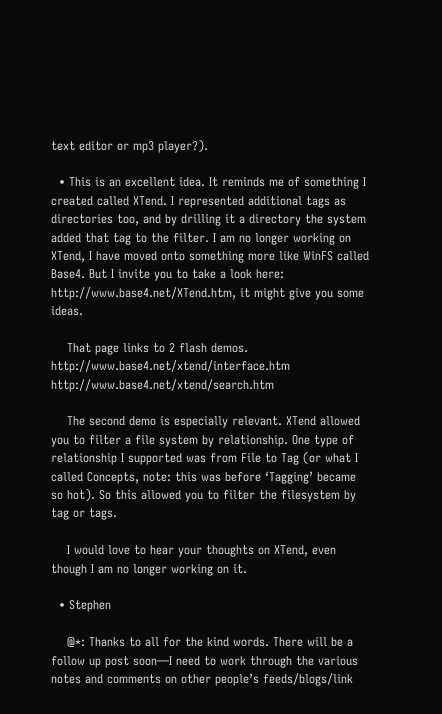text editor or mp3 player?).

  • This is an excellent idea. It reminds me of something I created called XTend. I represented additional tags as directories too, and by drilling it a directory the system added that tag to the filter. I am no longer working on XTend, I have moved onto something more like WinFS called Base4. But I invite you to take a look here: http://www.base4.net/XTend.htm, it might give you some ideas.

    That page links to 2 flash demos. http://www.base4.net/xtend/interface.htm http://www.base4.net/xtend/search.htm

    The second demo is especially relevant. XTend allowed you to filter a file system by relationship. One type of relationship I supported was from File to Tag (or what I called Concepts, note: this was before ‘Tagging’ became so hot). So this allowed you to filter the filesystem by tag or tags.

    I would love to hear your thoughts on XTend, even though I am no longer working on it.

  • Stephen

    @*: Thanks to all for the kind words. There will be a follow up post soon—I need to work through the various notes and comments on other people’s feeds/blogs/link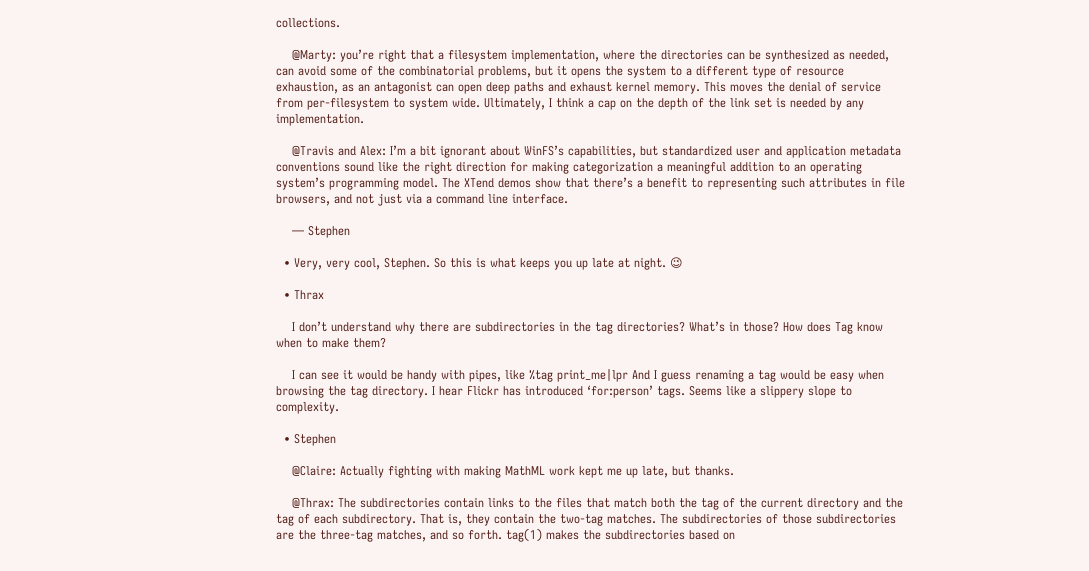collections.

    @Marty: you’re right that a filesystem implementation, where the directories can be synthesized as needed, can avoid some of the combinatorial problems, but it opens the system to a different type of resource exhaustion, as an antagonist can open deep paths and exhaust kernel memory. This moves the denial of service from per-filesystem to system wide. Ultimately, I think a cap on the depth of the link set is needed by any implementation.

    @Travis and Alex: I’m a bit ignorant about WinFS’s capabilities, but standardized user and application metadata conventions sound like the right direction for making categorization a meaningful addition to an operating system’s programming model. The XTend demos show that there’s a benefit to representing such attributes in file browsers, and not just via a command line interface.

    — Stephen

  • Very, very cool, Stephen. So this is what keeps you up late at night. 😉

  • Thrax

    I don’t understand why there are subdirectories in the tag directories? What’s in those? How does Tag know when to make them?

    I can see it would be handy with pipes, like %tag print_me|lpr And I guess renaming a tag would be easy when browsing the tag directory. I hear Flickr has introduced ‘for:person’ tags. Seems like a slippery slope to complexity.

  • Stephen

    @Claire: Actually fighting with making MathML work kept me up late, but thanks.

    @Thrax: The subdirectories contain links to the files that match both the tag of the current directory and the tag of each subdirectory. That is, they contain the two-tag matches. The subdirectories of those subdirectories are the three-tag matches, and so forth. tag(1) makes the subdirectories based on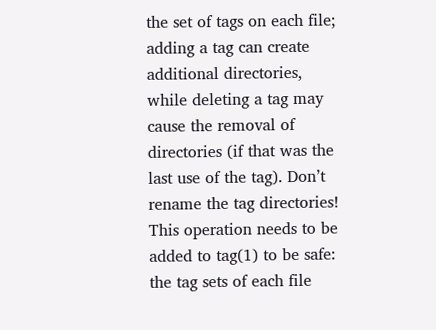the set of tags on each file; adding a tag can create additional directories, while deleting a tag may cause the removal of directories (if that was the last use of the tag). Don’t rename the tag directories! This operation needs to be added to tag(1) to be safe: the tag sets of each file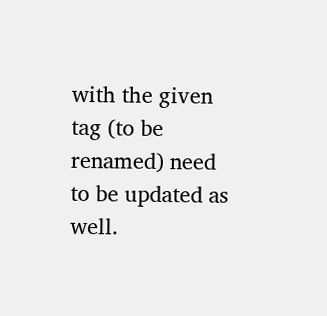with the given tag (to be renamed) need to be updated as well.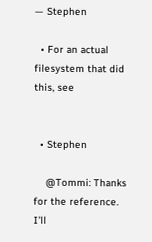— Stephen

  • For an actual filesystem that did this, see


  • Stephen

    @Tommi: Thanks for the reference. I’ll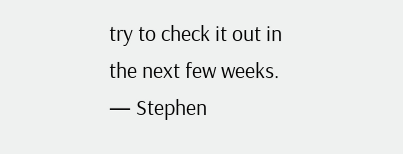try to check it out in the next few weeks. — Stephen